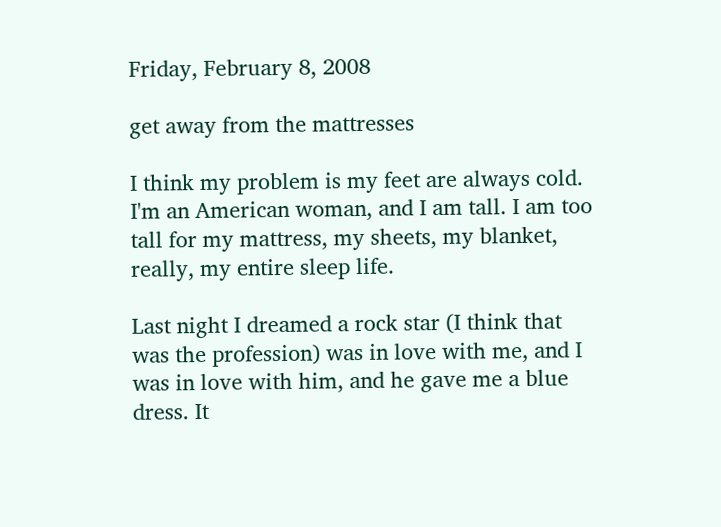Friday, February 8, 2008

get away from the mattresses

I think my problem is my feet are always cold. I'm an American woman, and I am tall. I am too tall for my mattress, my sheets, my blanket, really, my entire sleep life.

Last night I dreamed a rock star (I think that was the profession) was in love with me, and I was in love with him, and he gave me a blue dress. It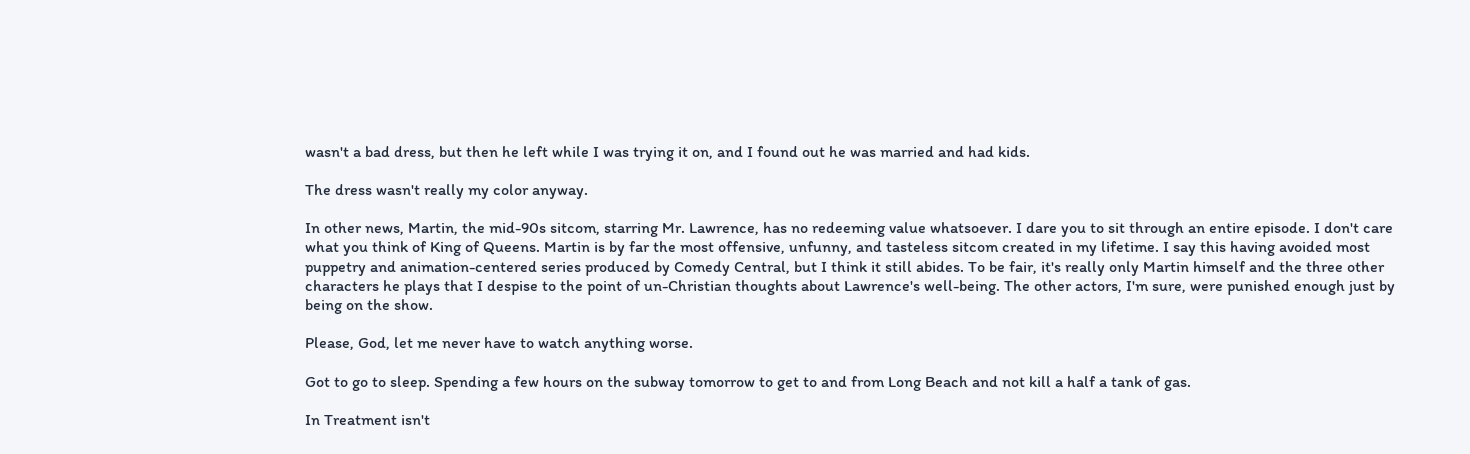wasn't a bad dress, but then he left while I was trying it on, and I found out he was married and had kids.

The dress wasn't really my color anyway.

In other news, Martin, the mid-90s sitcom, starring Mr. Lawrence, has no redeeming value whatsoever. I dare you to sit through an entire episode. I don't care what you think of King of Queens. Martin is by far the most offensive, unfunny, and tasteless sitcom created in my lifetime. I say this having avoided most puppetry and animation-centered series produced by Comedy Central, but I think it still abides. To be fair, it's really only Martin himself and the three other characters he plays that I despise to the point of un-Christian thoughts about Lawrence's well-being. The other actors, I'm sure, were punished enough just by being on the show.

Please, God, let me never have to watch anything worse.

Got to go to sleep. Spending a few hours on the subway tomorrow to get to and from Long Beach and not kill a half a tank of gas.

In Treatment isn't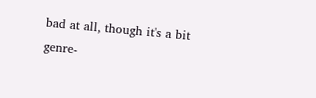bad at all, though it's a bit genre-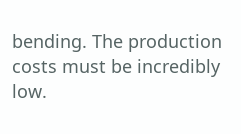bending. The production costs must be incredibly low.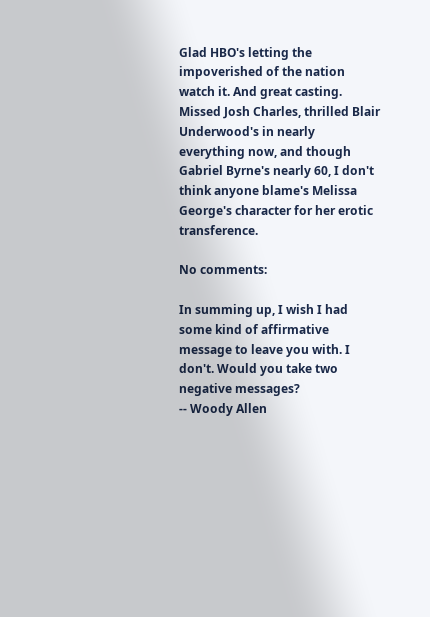Glad HBO's letting the impoverished of the nation watch it. And great casting. Missed Josh Charles, thrilled Blair Underwood's in nearly everything now, and though Gabriel Byrne's nearly 60, I don't think anyone blame's Melissa George's character for her erotic transference.

No comments:

In summing up, I wish I had some kind of affirmative message to leave you with. I don't. Would you take two negative messages?
-- Woody Allen